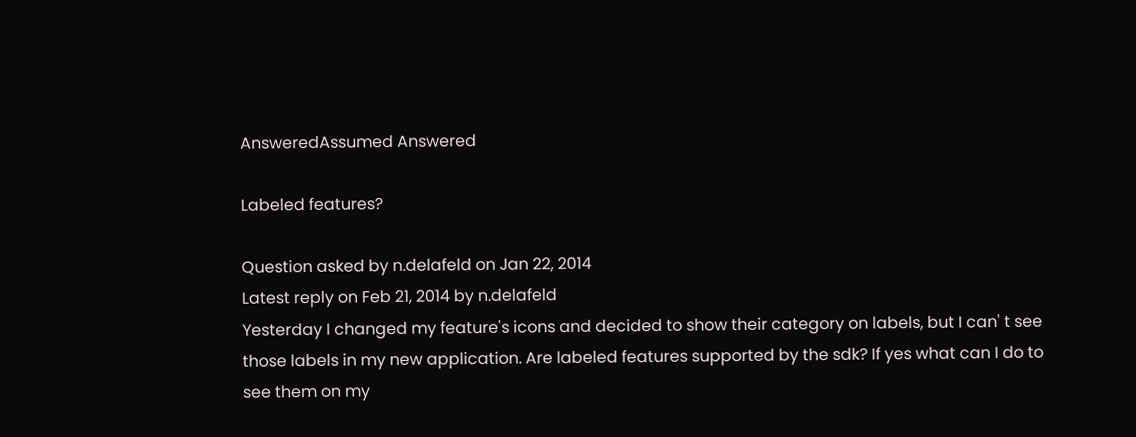AnsweredAssumed Answered

Labeled features?

Question asked by n.delafeld on Jan 22, 2014
Latest reply on Feb 21, 2014 by n.delafeld
Yesterday I changed my feature's icons and decided to show their category on labels, but I can' t see those labels in my new application. Are labeled features supported by the sdk? If yes what can I do to see them on my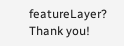featureLayer?
Thank you!